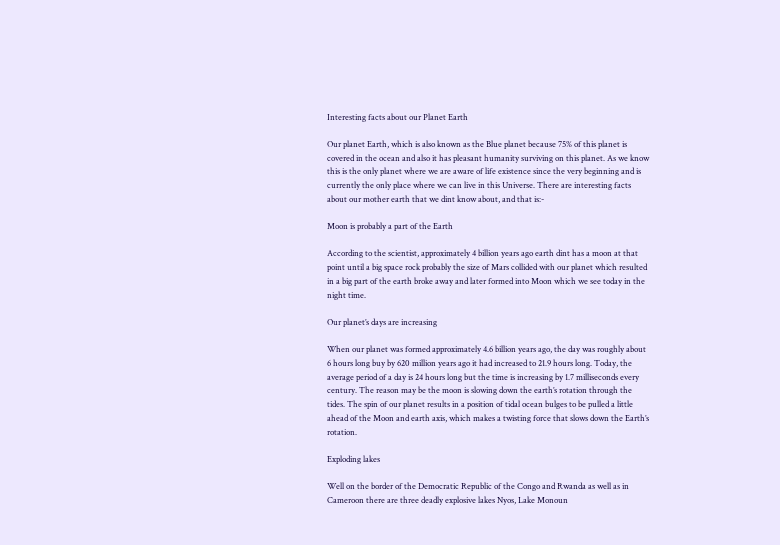Interesting facts about our Planet Earth

Our planet Earth, which is also known as the Blue planet because 75% of this planet is covered in the ocean and also it has pleasant humanity surviving on this planet. As we know this is the only planet where we are aware of life existence since the very beginning and is currently the only place where we can live in this Universe. There are interesting facts about our mother earth that we dint know about, and that is:-

Moon is probably a part of the Earth

According to the scientist, approximately 4 billion years ago earth dint has a moon at that point until a big space rock probably the size of Mars collided with our planet which resulted in a big part of the earth broke away and later formed into Moon which we see today in the night time.

Our planet’s days are increasing

When our planet was formed approximately 4.6 billion years ago, the day was roughly about 6 hours long buy by 620 million years ago it had increased to 21.9 hours long. Today, the average period of a day is 24 hours long but the time is increasing by 1.7 milliseconds every century. The reason may be the moon is slowing down the earth’s rotation through the tides. The spin of our planet results in a position of tidal ocean bulges to be pulled a little ahead of the Moon and earth axis, which makes a twisting force that slows down the Earth’s rotation.

Exploding lakes

Well on the border of the Democratic Republic of the Congo and Rwanda as well as in Cameroon there are three deadly explosive lakes Nyos, Lake Monoun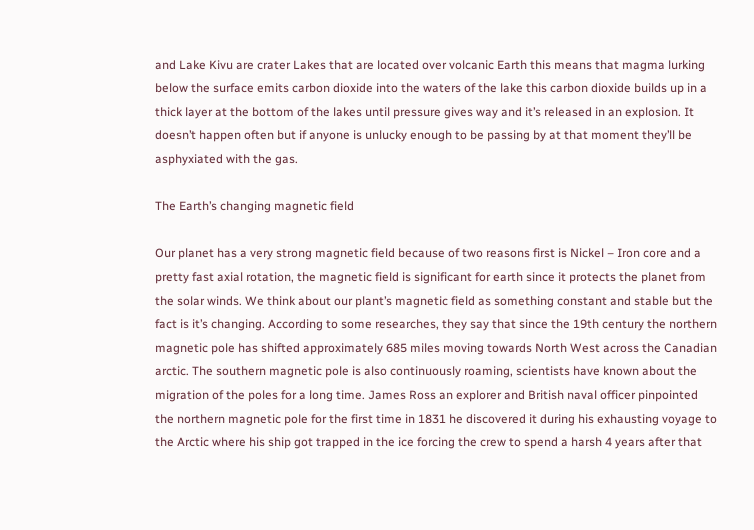and Lake Kivu are crater Lakes that are located over volcanic Earth this means that magma lurking below the surface emits carbon dioxide into the waters of the lake this carbon dioxide builds up in a thick layer at the bottom of the lakes until pressure gives way and it’s released in an explosion. It doesn’t happen often but if anyone is unlucky enough to be passing by at that moment they’ll be asphyxiated with the gas.

The Earth’s changing magnetic field

Our planet has a very strong magnetic field because of two reasons first is Nickel – Iron core and a pretty fast axial rotation, the magnetic field is significant for earth since it protects the planet from the solar winds. We think about our plant’s magnetic field as something constant and stable but the fact is it’s changing. According to some researches, they say that since the 19th century the northern magnetic pole has shifted approximately 685 miles moving towards North West across the Canadian arctic. The southern magnetic pole is also continuously roaming, scientists have known about the migration of the poles for a long time. James Ross an explorer and British naval officer pinpointed the northern magnetic pole for the first time in 1831 he discovered it during his exhausting voyage to the Arctic where his ship got trapped in the ice forcing the crew to spend a harsh 4 years after that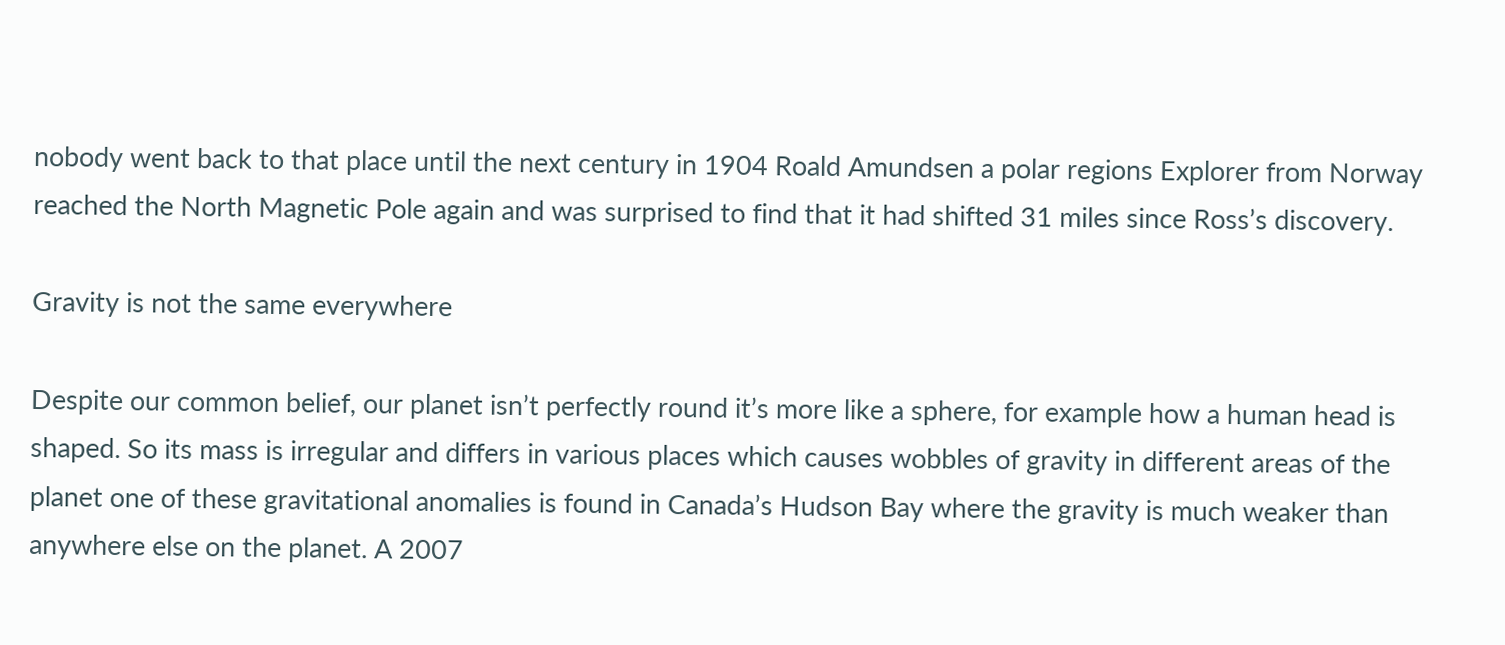nobody went back to that place until the next century in 1904 Roald Amundsen a polar regions Explorer from Norway reached the North Magnetic Pole again and was surprised to find that it had shifted 31 miles since Ross’s discovery.

Gravity is not the same everywhere

Despite our common belief, our planet isn’t perfectly round it’s more like a sphere, for example how a human head is shaped. So its mass is irregular and differs in various places which causes wobbles of gravity in different areas of the planet one of these gravitational anomalies is found in Canada’s Hudson Bay where the gravity is much weaker than anywhere else on the planet. A 2007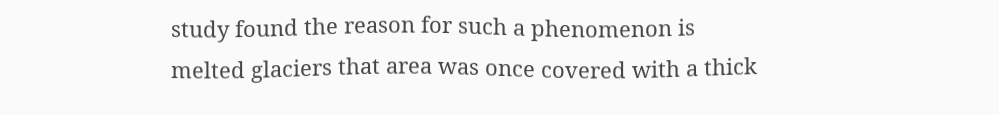study found the reason for such a phenomenon is melted glaciers that area was once covered with a thick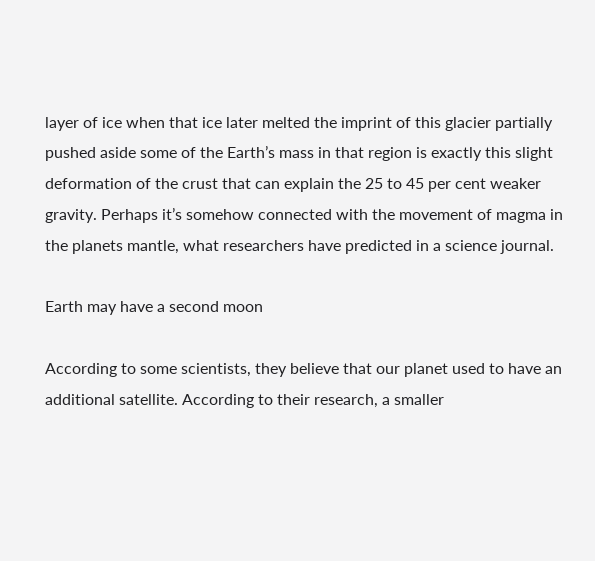layer of ice when that ice later melted the imprint of this glacier partially pushed aside some of the Earth’s mass in that region is exactly this slight deformation of the crust that can explain the 25 to 45 per cent weaker gravity. Perhaps it’s somehow connected with the movement of magma in the planets mantle, what researchers have predicted in a science journal.

Earth may have a second moon

According to some scientists, they believe that our planet used to have an additional satellite. According to their research, a smaller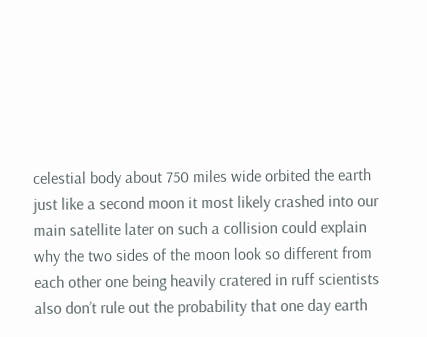celestial body about 750 miles wide orbited the earth just like a second moon it most likely crashed into our main satellite later on such a collision could explain why the two sides of the moon look so different from each other one being heavily cratered in ruff scientists also don’t rule out the probability that one day earth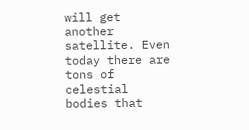will get another satellite. Even today there are tons of celestial bodies that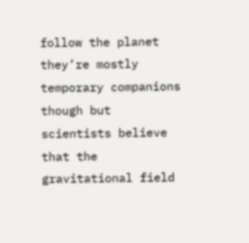follow the planet they’re mostly temporary companions though but scientists believe that the gravitational field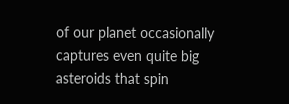of our planet occasionally captures even quite big asteroids that spin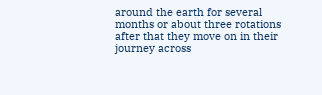around the earth for several months or about three rotations after that they move on in their journey across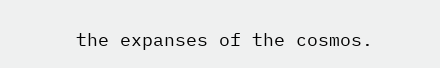the expanses of the cosmos.